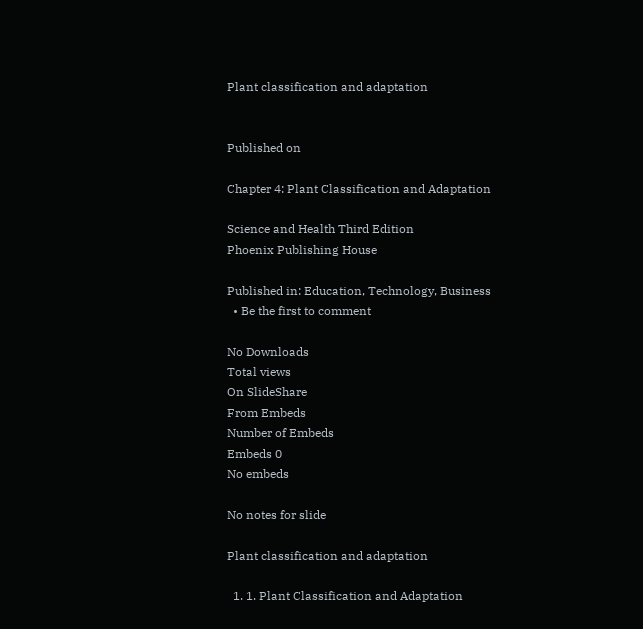Plant classification and adaptation


Published on

Chapter 4: Plant Classification and Adaptation

Science and Health Third Edition
Phoenix Publishing House

Published in: Education, Technology, Business
  • Be the first to comment

No Downloads
Total views
On SlideShare
From Embeds
Number of Embeds
Embeds 0
No embeds

No notes for slide

Plant classification and adaptation

  1. 1. Plant Classification and Adaptation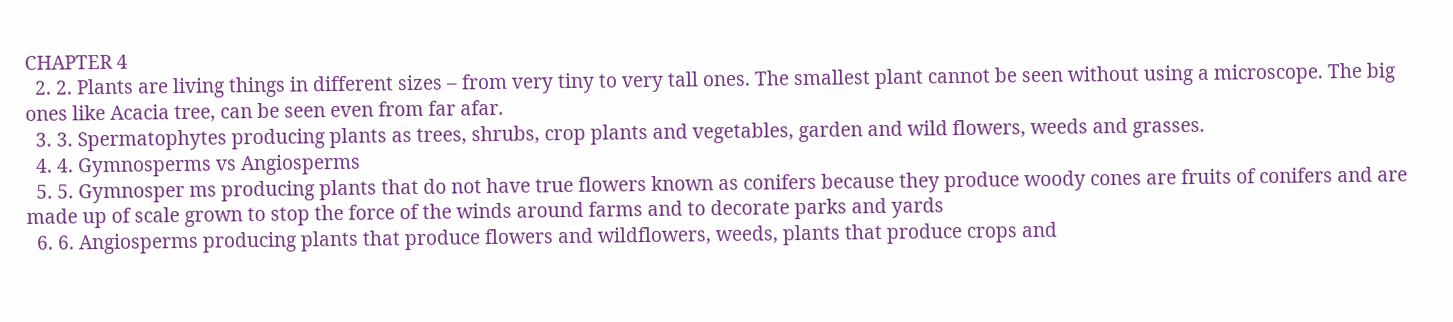CHAPTER 4
  2. 2. Plants are living things in different sizes – from very tiny to very tall ones. The smallest plant cannot be seen without using a microscope. The big ones like Acacia tree, can be seen even from far afar.
  3. 3. Spermatophytes producing plants as trees, shrubs, crop plants and vegetables, garden and wild flowers, weeds and grasses.
  4. 4. Gymnosperms vs Angiosperms
  5. 5. Gymnosper ms producing plants that do not have true flowers known as conifers because they produce woody cones are fruits of conifers and are made up of scale grown to stop the force of the winds around farms and to decorate parks and yards
  6. 6. Angiosperms producing plants that produce flowers and wildflowers, weeds, plants that produce crops and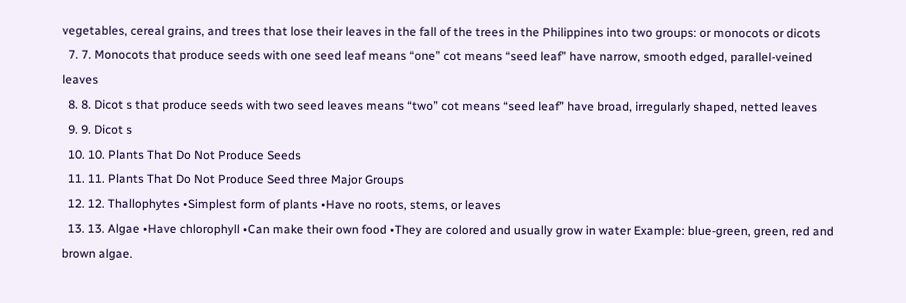vegetables, cereal grains, and trees that lose their leaves in the fall of the trees in the Philippines into two groups: or monocots or dicots
  7. 7. Monocots that produce seeds with one seed leaf means “one” cot means “seed leaf” have narrow, smooth edged, parallel-veined leaves
  8. 8. Dicot s that produce seeds with two seed leaves means “two” cot means “seed leaf” have broad, irregularly shaped, netted leaves
  9. 9. Dicot s
  10. 10. Plants That Do Not Produce Seeds
  11. 11. Plants That Do Not Produce Seed three Major Groups
  12. 12. Thallophytes •Simplest form of plants •Have no roots, stems, or leaves
  13. 13. Algae •Have chlorophyll •Can make their own food •They are colored and usually grow in water Example: blue-green, green, red and brown algae.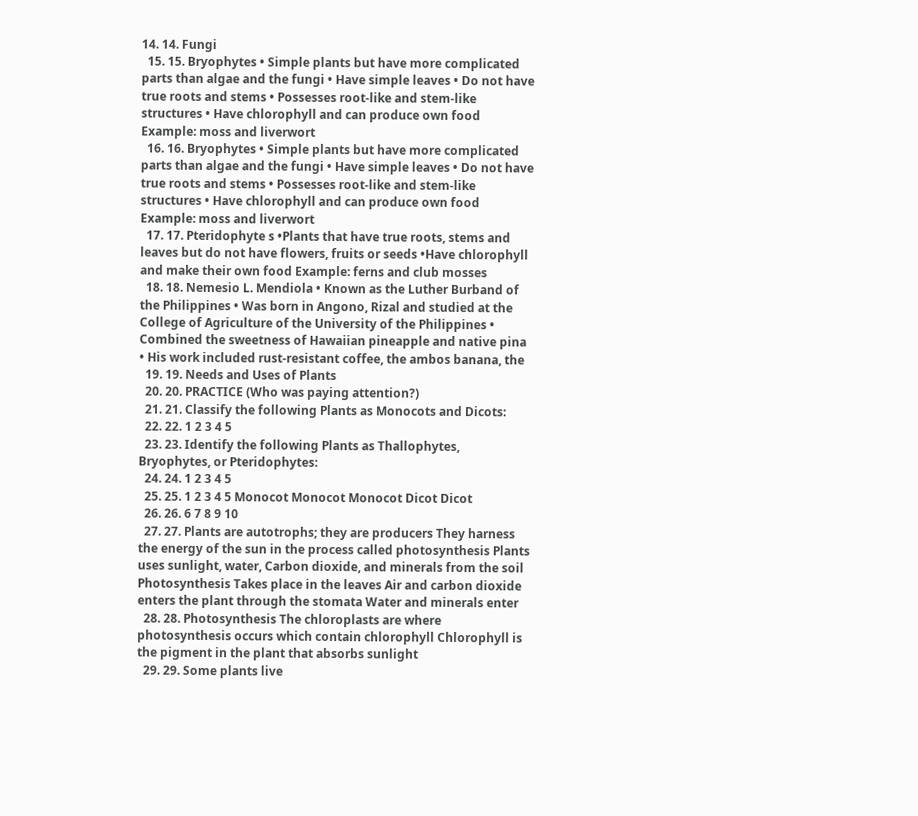14. 14. Fungi
  15. 15. Bryophytes • Simple plants but have more complicated parts than algae and the fungi • Have simple leaves • Do not have true roots and stems • Possesses root-like and stem-like structures • Have chlorophyll and can produce own food Example: moss and liverwort
  16. 16. Bryophytes • Simple plants but have more complicated parts than algae and the fungi • Have simple leaves • Do not have true roots and stems • Possesses root-like and stem-like structures • Have chlorophyll and can produce own food Example: moss and liverwort
  17. 17. Pteridophyte s •Plants that have true roots, stems and leaves but do not have flowers, fruits or seeds •Have chlorophyll and make their own food Example: ferns and club mosses
  18. 18. Nemesio L. Mendiola • Known as the Luther Burband of the Philippines • Was born in Angono, Rizal and studied at the College of Agriculture of the University of the Philippines • Combined the sweetness of Hawaiian pineapple and native pina • His work included rust-resistant coffee, the ambos banana, the
  19. 19. Needs and Uses of Plants
  20. 20. PRACTICE (Who was paying attention?)
  21. 21. Classify the following Plants as Monocots and Dicots:
  22. 22. 1 2 3 4 5
  23. 23. Identify the following Plants as Thallophytes, Bryophytes, or Pteridophytes:
  24. 24. 1 2 3 4 5
  25. 25. 1 2 3 4 5 Monocot Monocot Monocot Dicot Dicot
  26. 26. 6 7 8 9 10
  27. 27. Plants are autotrophs; they are producers They harness the energy of the sun in the process called photosynthesis Plants uses sunlight, water, Carbon dioxide, and minerals from the soil Photosynthesis Takes place in the leaves Air and carbon dioxide enters the plant through the stomata Water and minerals enter
  28. 28. Photosynthesis The chloroplasts are where photosynthesis occurs which contain chlorophyll Chlorophyll is the pigment in the plant that absorbs sunlight
  29. 29. Some plants live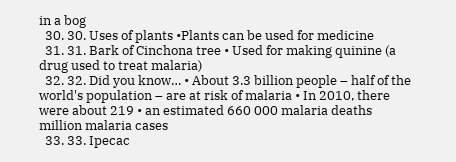in a bog
  30. 30. Uses of plants •Plants can be used for medicine
  31. 31. Bark of Cinchona tree • Used for making quinine (a drug used to treat malaria)
  32. 32. Did you know… • About 3.3 billion people – half of the world's population – are at risk of malaria • In 2010, there were about 219 • an estimated 660 000 malaria deaths million malaria cases
  33. 33. Ipecac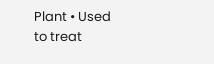Plant • Used to treat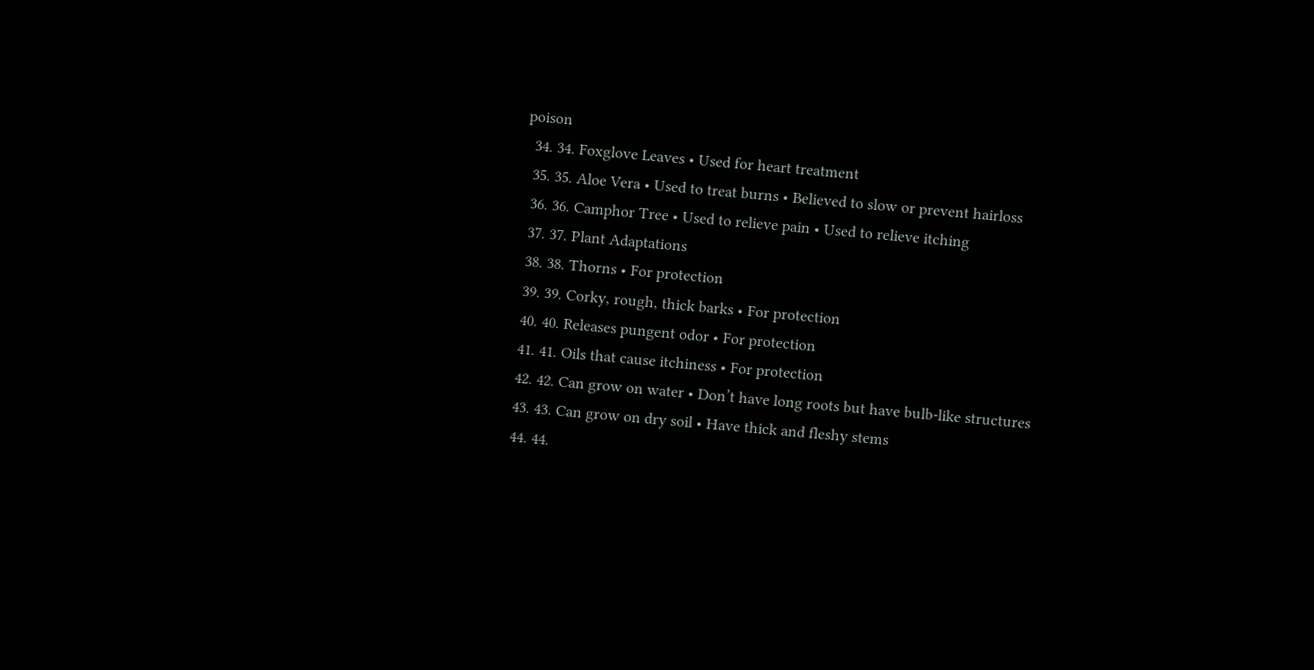poison
  34. 34. Foxglove Leaves • Used for heart treatment
  35. 35. Aloe Vera • Used to treat burns • Believed to slow or prevent hairloss
  36. 36. Camphor Tree • Used to relieve pain • Used to relieve itching
  37. 37. Plant Adaptations
  38. 38. Thorns • For protection
  39. 39. Corky, rough, thick barks • For protection
  40. 40. Releases pungent odor • For protection
  41. 41. Oils that cause itchiness • For protection
  42. 42. Can grow on water • Don’t have long roots but have bulb-like structures
  43. 43. Can grow on dry soil • Have thick and fleshy stems
  44. 44.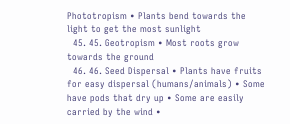Phototropism • Plants bend towards the light to get the most sunlight
  45. 45. Geotropism • Most roots grow towards the ground
  46. 46. Seed Dispersal • Plants have fruits for easy dispersal (humans/animals) • Some have pods that dry up • Some are easily carried by the wind •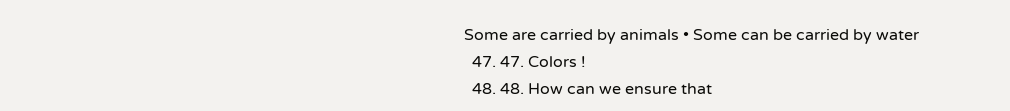Some are carried by animals • Some can be carried by water
  47. 47. Colors !
  48. 48. How can we ensure that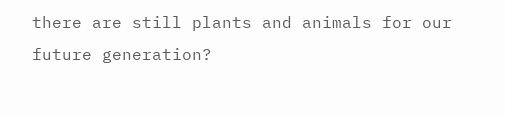there are still plants and animals for our future generation?